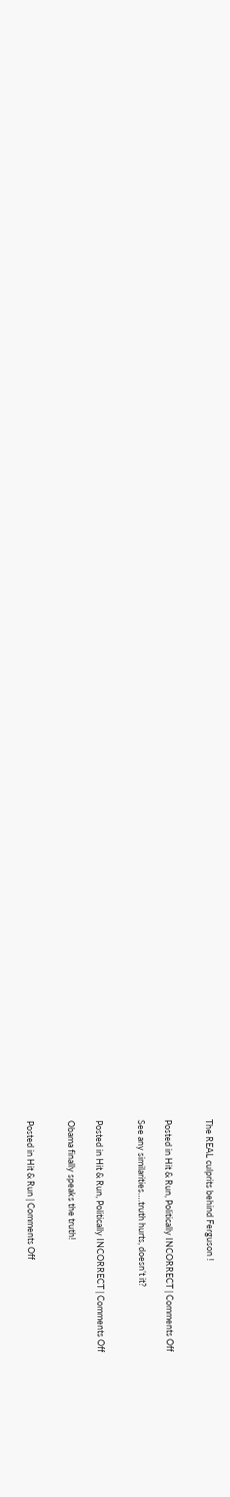The REAL culprits behind Ferguson !


Posted in Hit & Run, Politically INCORRECT | Comments Off

See any similarities….truth hurts, doesn’t it?


Posted in Hit & Run, Politically INCORRECT | Comments Off

Obama finally speaks the truth!


Posted in Hit & Run | Comments Off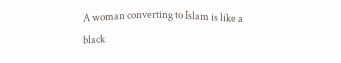A woman converting to Islam is like a black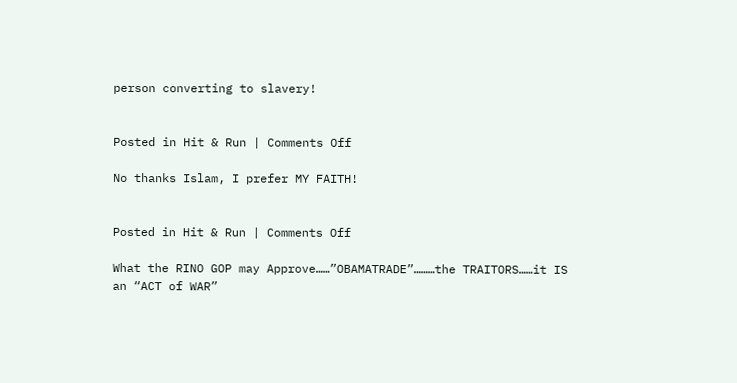person converting to slavery!


Posted in Hit & Run | Comments Off

No thanks Islam, I prefer MY FAITH!


Posted in Hit & Run | Comments Off

What the RINO GOP may Approve……”OBAMATRADE”………the TRAITORS……it IS an “ACT of WAR”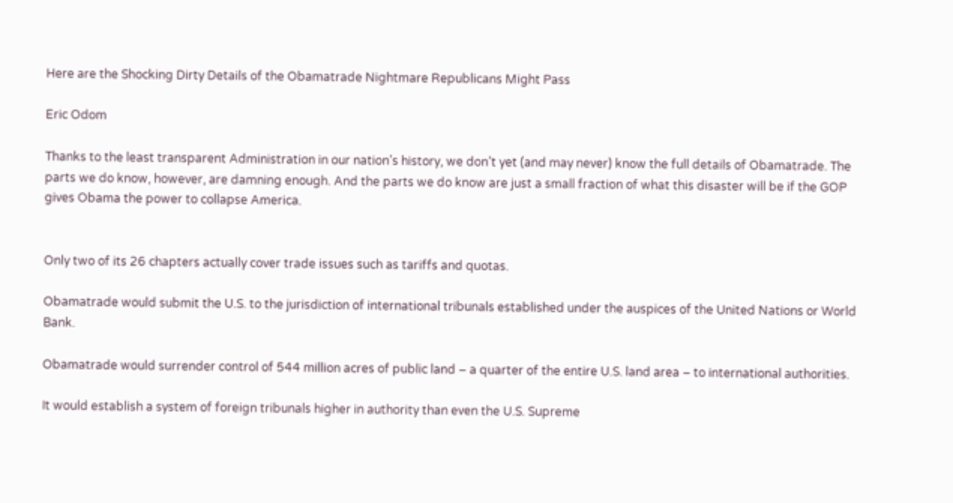Here are the Shocking Dirty Details of the Obamatrade Nightmare Republicans Might Pass

Eric Odom

Thanks to the least transparent Administration in our nation’s history, we don’t yet (and may never) know the full details of Obamatrade. The parts we do know, however, are damning enough. And the parts we do know are just a small fraction of what this disaster will be if the GOP gives Obama the power to collapse America.


Only two of its 26 chapters actually cover trade issues such as tariffs and quotas.

Obamatrade would submit the U.S. to the jurisdiction of international tribunals established under the auspices of the United Nations or World Bank.

Obamatrade would surrender control of 544 million acres of public land – a quarter of the entire U.S. land area – to international authorities.

It would establish a system of foreign tribunals higher in authority than even the U.S. Supreme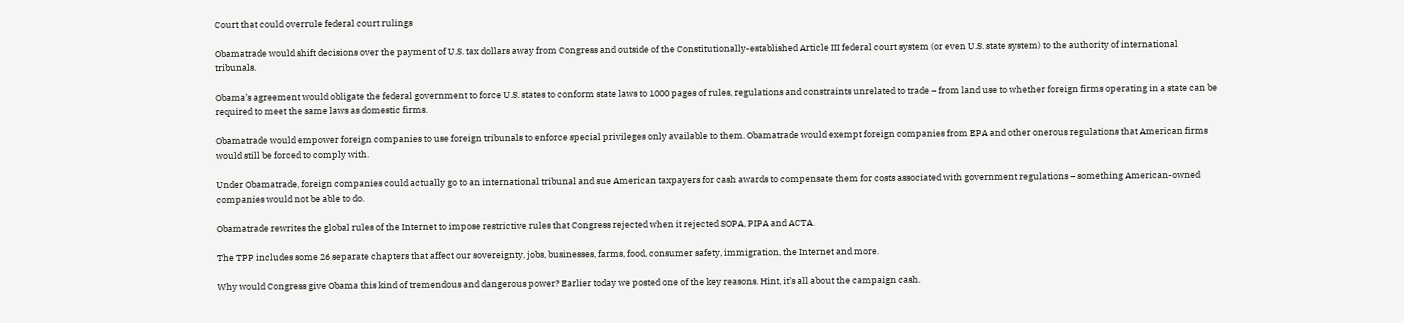Court that could overrule federal court rulings

Obamatrade would shift decisions over the payment of U.S. tax dollars away from Congress and outside of the Constitutionally-established Article III federal court system (or even U.S. state system) to the authority of international tribunals.

Obama’s agreement would obligate the federal government to force U.S. states to conform state laws to 1000 pages of rules, regulations and constraints unrelated to trade – from land use to whether foreign firms operating in a state can be required to meet the same laws as domestic firms.

Obamatrade would empower foreign companies to use foreign tribunals to enforce special privileges only available to them. Obamatrade would exempt foreign companies from EPA and other onerous regulations that American firms would still be forced to comply with.

Under Obamatrade, foreign companies could actually go to an international tribunal and sue American taxpayers for cash awards to compensate them for costs associated with government regulations – something American-owned companies would not be able to do.

Obamatrade rewrites the global rules of the Internet to impose restrictive rules that Congress rejected when it rejected SOPA, PIPA and ACTA.

The TPP includes some 26 separate chapters that affect our sovereignty, jobs, businesses, farms, food, consumer safety, immigration, the Internet and more.

Why would Congress give Obama this kind of tremendous and dangerous power? Earlier today we posted one of the key reasons. Hint, it’s all about the campaign cash.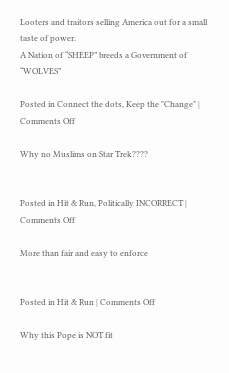Looters and traitors selling America out for a small taste of power.
A Nation of “SHEEP” breeds a Government of “WOLVES”

Posted in Connect the dots, Keep the "Change" | Comments Off

Why no Muslims on Star Trek????


Posted in Hit & Run, Politically INCORRECT | Comments Off

More than fair and easy to enforce


Posted in Hit & Run | Comments Off

Why this Pope is NOT fit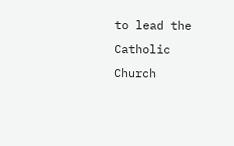to lead the Catholic Church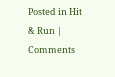Posted in Hit & Run | Comments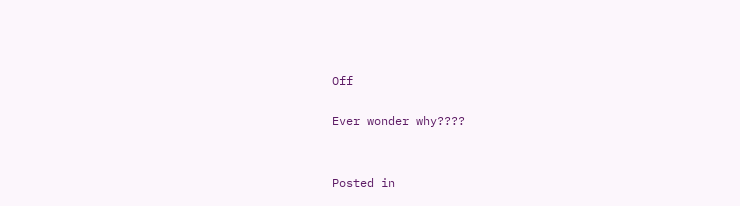Off

Ever wonder why????


Posted in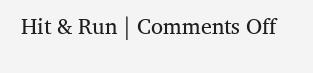Hit & Run | Comments Off